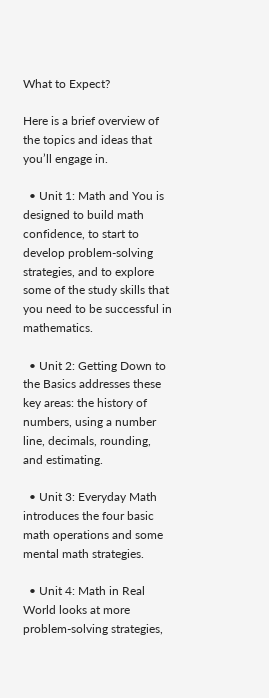What to Expect?

Here is a brief overview of the topics and ideas that you’ll engage in.

  • Unit 1: Math and You is designed to build math confidence, to start to develop problem-solving strategies, and to explore some of the study skills that you need to be successful in mathematics.

  • Unit 2: Getting Down to the Basics addresses these key areas: the history of numbers, using a number line, decimals, rounding, and estimating.

  • Unit 3: Everyday Math introduces the four basic math operations and some mental math strategies.

  • Unit 4: Math in Real World looks at more problem-solving strategies,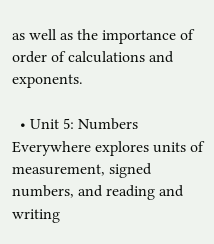as well as the importance of order of calculations and exponents.

  • Unit 5: Numbers Everywhere explores units of measurement, signed numbers, and reading and writing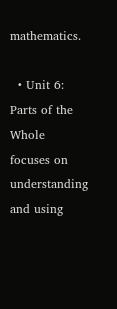mathematics.

  • Unit 6: Parts of the Whole focuses on understanding and using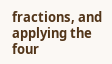fractions, and applying the four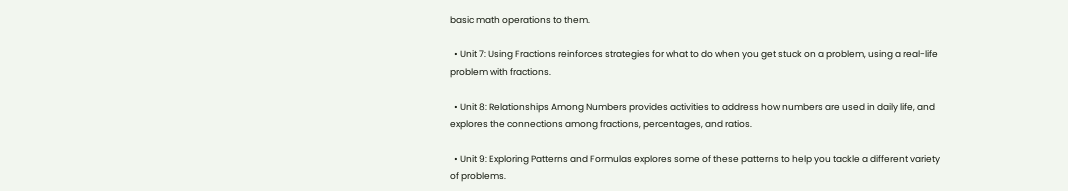basic math operations to them.

  • Unit 7: Using Fractions reinforces strategies for what to do when you get stuck on a problem, using a real-life problem with fractions.

  • Unit 8: Relationships Among Numbers provides activities to address how numbers are used in daily life, and explores the connections among fractions, percentages, and ratios.

  • Unit 9: Exploring Patterns and Formulas explores some of these patterns to help you tackle a different variety of problems.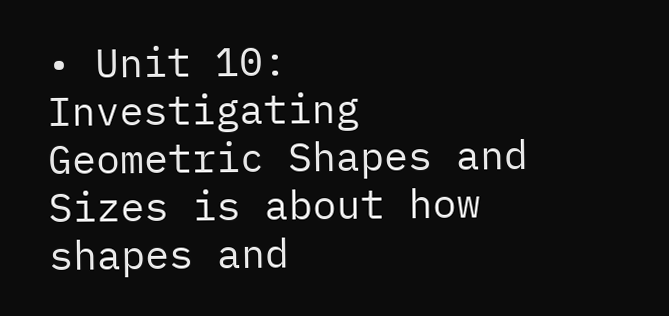• Unit 10: Investigating Geometric Shapes and Sizes is about how shapes and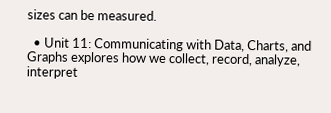sizes can be measured.

  • Unit 11: Communicating with Data, Charts, and Graphs explores how we collect, record, analyze, interpret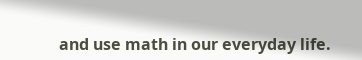and use math in our everyday life.